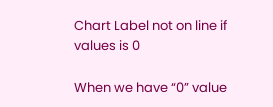Chart Label not on line if values is 0

When we have “0” value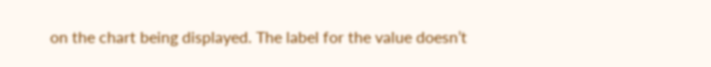on the chart being displayed. The label for the value doesn’t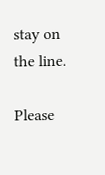stay on the line.

Please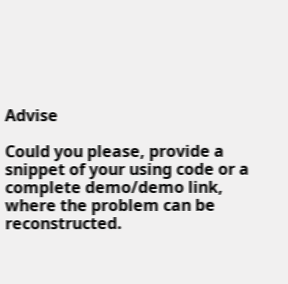Advise

Could you please, provide a snippet of your using code or a complete demo/demo link, where the problem can be reconstructed.